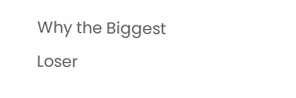Why the Biggest Loser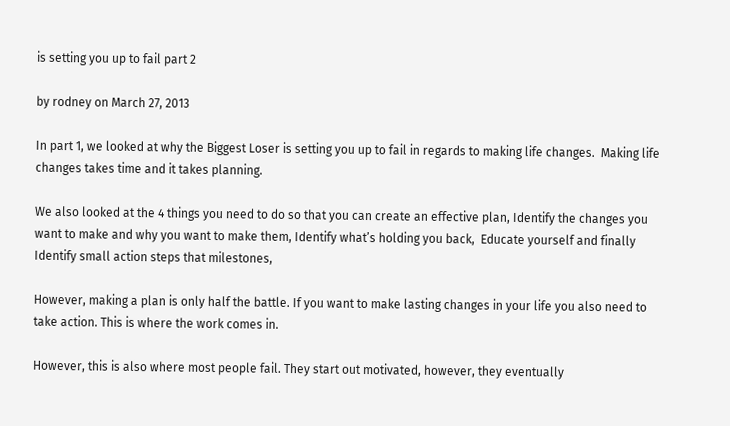is setting you up to fail part 2

by rodney on March 27, 2013

In part 1, we looked at why the Biggest Loser is setting you up to fail in regards to making life changes.  Making life changes takes time and it takes planning.

We also looked at the 4 things you need to do so that you can create an effective plan, Identify the changes you want to make and why you want to make them, Identify what’s holding you back,  Educate yourself and finally Identify small action steps that milestones,

However, making a plan is only half the battle. If you want to make lasting changes in your life you also need to take action. This is where the work comes in.

However, this is also where most people fail. They start out motivated, however, they eventually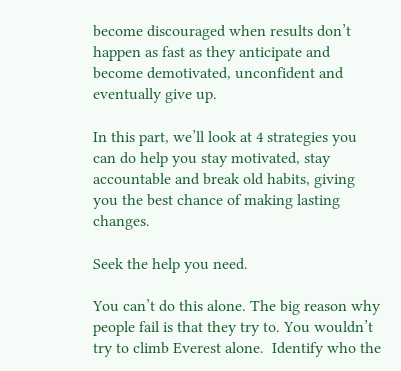become discouraged when results don’t happen as fast as they anticipate and become demotivated, unconfident and eventually give up.

In this part, we’ll look at 4 strategies you can do help you stay motivated, stay accountable and break old habits, giving you the best chance of making lasting changes.

Seek the help you need.

You can’t do this alone. The big reason why people fail is that they try to. You wouldn’t try to climb Everest alone.  Identify who the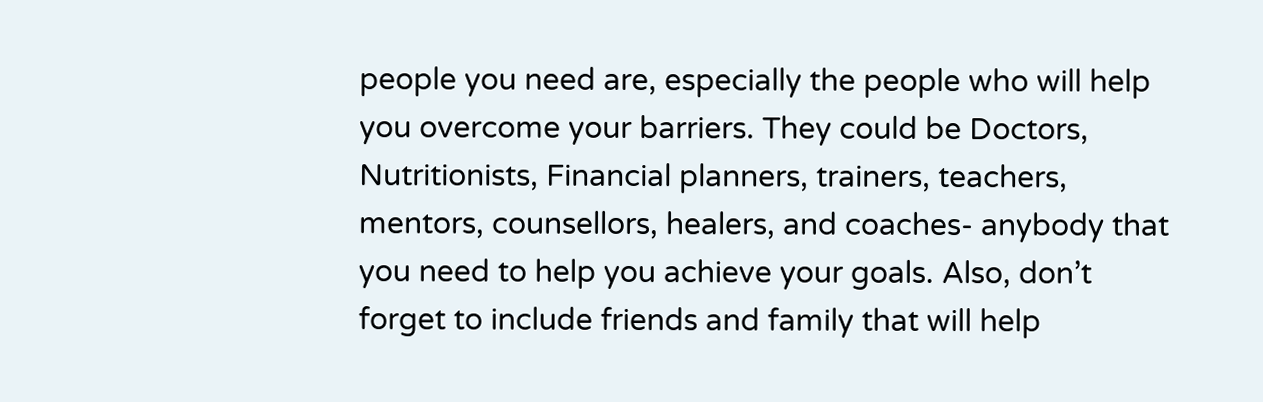people you need are, especially the people who will help you overcome your barriers. They could be Doctors, Nutritionists, Financial planners, trainers, teachers, mentors, counsellors, healers, and coaches- anybody that you need to help you achieve your goals. Also, don’t forget to include friends and family that will help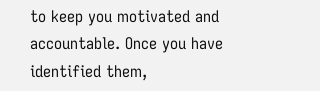to keep you motivated and accountable. Once you have identified them,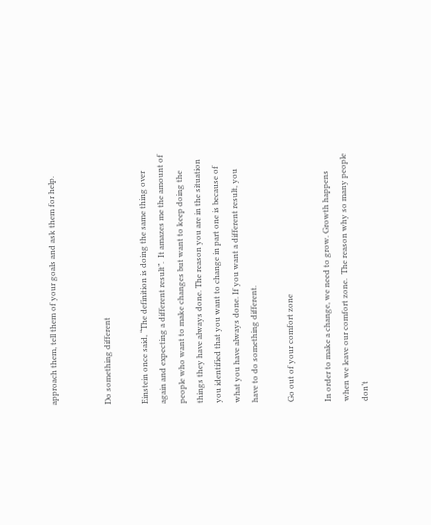approach them, tell them of your goals and ask them for help.


Do something different

Einstein once said, “The definition is doing the same thing over again and expecting a different result”.  It amazes me the amount of people who want to make changes but want to keep doing the things they have always done. The reason you are in the situation you identified that you want to change in part one is because of what you have always done. If you want a different result, you have to do something different.

Go out of your comfort zone

In order to make a change, we need to grow. Growth happens when we leave our comfort zone.  The reason why so many people don’t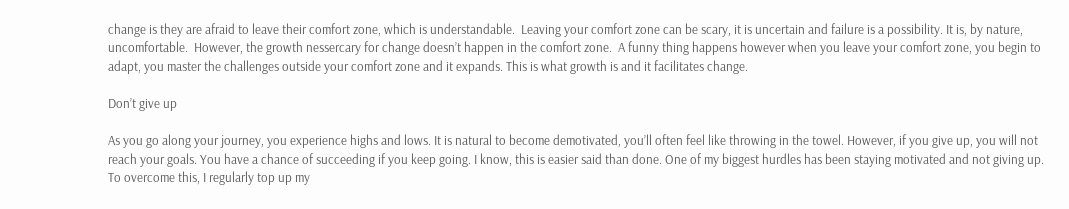change is they are afraid to leave their comfort zone, which is understandable.  Leaving your comfort zone can be scary, it is uncertain and failure is a possibility. It is, by nature, uncomfortable.  However, the growth nessercary for change doesn’t happen in the comfort zone.  A funny thing happens however when you leave your comfort zone, you begin to adapt, you master the challenges outside your comfort zone and it expands. This is what growth is and it facilitates change.

Don’t give up

As you go along your journey, you experience highs and lows. It is natural to become demotivated, you’ll often feel like throwing in the towel. However, if you give up, you will not reach your goals. You have a chance of succeeding if you keep going. I know, this is easier said than done. One of my biggest hurdles has been staying motivated and not giving up. To overcome this, I regularly top up my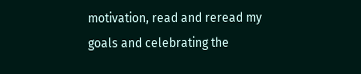motivation, read and reread my goals and celebrating the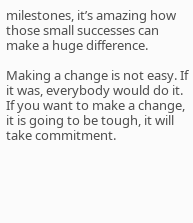milestones, it’s amazing how those small successes can make a huge difference.

Making a change is not easy. If it was, everybody would do it.  If you want to make a change, it is going to be tough, it will take commitment.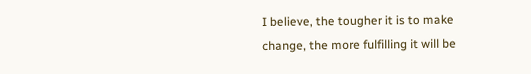I believe, the tougher it is to make change, the more fulfilling it will be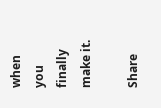when you finally make it.

Share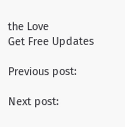the Love
Get Free Updates

Previous post:

Next post: